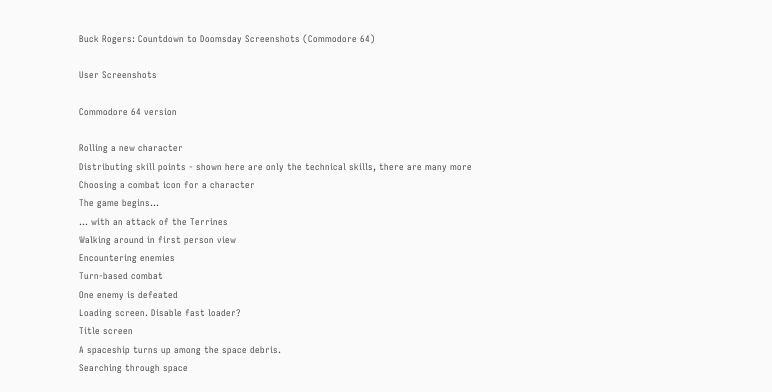Buck Rogers: Countdown to Doomsday Screenshots (Commodore 64)

User Screenshots

Commodore 64 version

Rolling a new character
Distributing skill points - shown here are only the technical skills, there are many more
Choosing a combat icon for a character
The game begins...
... with an attack of the Terrines
Walking around in first person view
Encountering enemies
Turn-based combat
One enemy is defeated
Loading screen. Disable fast loader?
Title screen
A spaceship turns up among the space debris.
Searching through space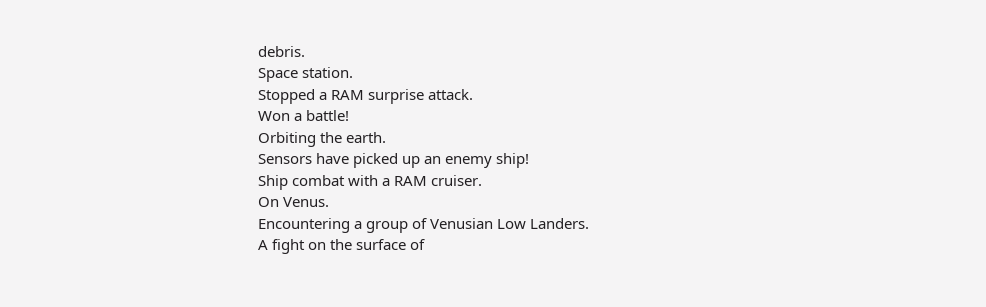debris.
Space station.
Stopped a RAM surprise attack.
Won a battle!
Orbiting the earth.
Sensors have picked up an enemy ship!
Ship combat with a RAM cruiser.
On Venus.
Encountering a group of Venusian Low Landers.
A fight on the surface of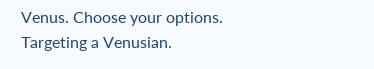Venus. Choose your options.
Targeting a Venusian.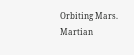Orbiting Mars.
Martian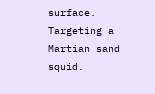surface.
Targeting a Martian sand squid.